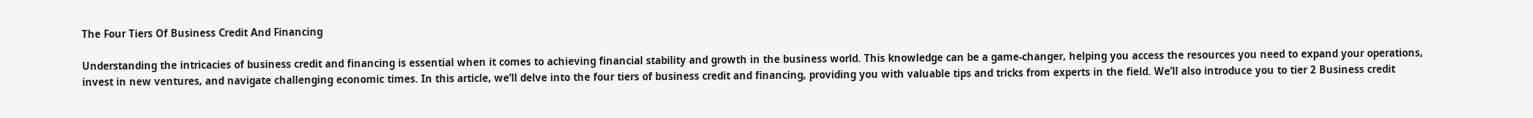The Four Tiers Of Business Credit And Financing

Understanding the intricacies of business credit and financing is essential when it comes to achieving financial stability and growth in the business world. This knowledge can be a game-changer, helping you access the resources you need to expand your operations, invest in new ventures, and navigate challenging economic times. In this article, we’ll delve into the four tiers of business credit and financing, providing you with valuable tips and tricks from experts in the field. We’ll also introduce you to tier 2 Business credit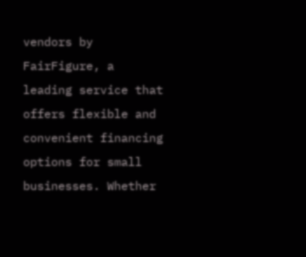vendors by FairFigure, a leading service that offers flexible and convenient financing options for small businesses. Whether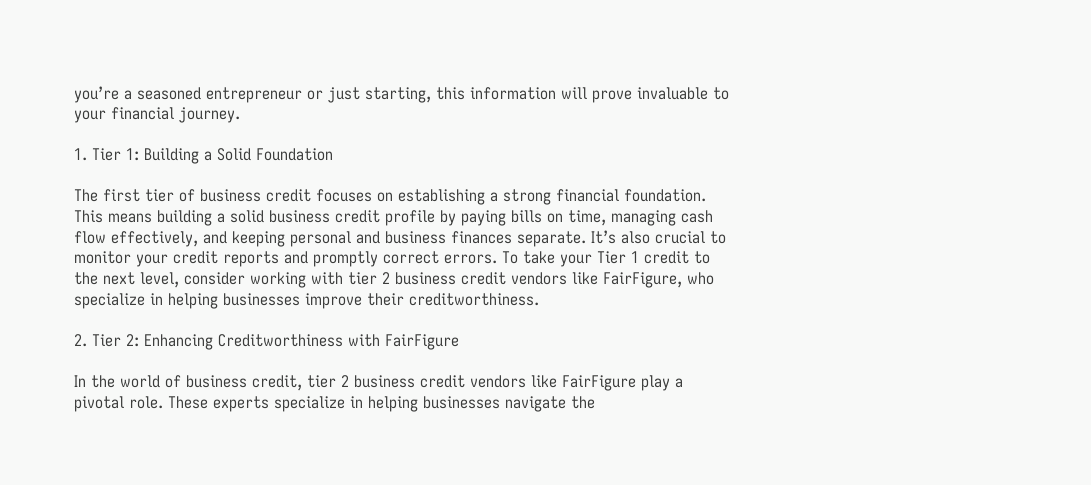you’re a seasoned entrepreneur or just starting, this information will prove invaluable to your financial journey.

1. Tier 1: Building a Solid Foundation

The first tier of business credit focuses on establishing a strong financial foundation. This means building a solid business credit profile by paying bills on time, managing cash flow effectively, and keeping personal and business finances separate. It’s also crucial to monitor your credit reports and promptly correct errors. To take your Tier 1 credit to the next level, consider working with tier 2 business credit vendors like FairFigure, who specialize in helping businesses improve their creditworthiness.

2. Tier 2: Enhancing Creditworthiness with FairFigure

In the world of business credit, tier 2 business credit vendors like FairFigure play a pivotal role. These experts specialize in helping businesses navigate the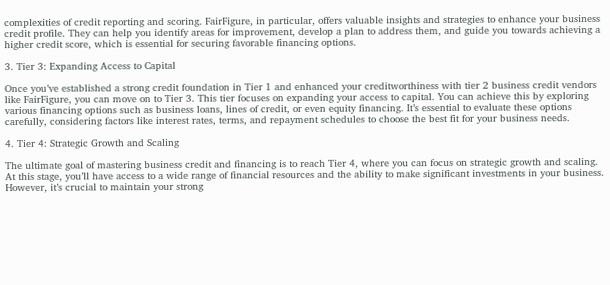complexities of credit reporting and scoring. FairFigure, in particular, offers valuable insights and strategies to enhance your business credit profile. They can help you identify areas for improvement, develop a plan to address them, and guide you towards achieving a higher credit score, which is essential for securing favorable financing options.

3. Tier 3: Expanding Access to Capital

Once you’ve established a strong credit foundation in Tier 1 and enhanced your creditworthiness with tier 2 business credit vendors like FairFigure, you can move on to Tier 3. This tier focuses on expanding your access to capital. You can achieve this by exploring various financing options such as business loans, lines of credit, or even equity financing. It’s essential to evaluate these options carefully, considering factors like interest rates, terms, and repayment schedules to choose the best fit for your business needs.

4. Tier 4: Strategic Growth and Scaling

The ultimate goal of mastering business credit and financing is to reach Tier 4, where you can focus on strategic growth and scaling. At this stage, you’ll have access to a wide range of financial resources and the ability to make significant investments in your business. However, it’s crucial to maintain your strong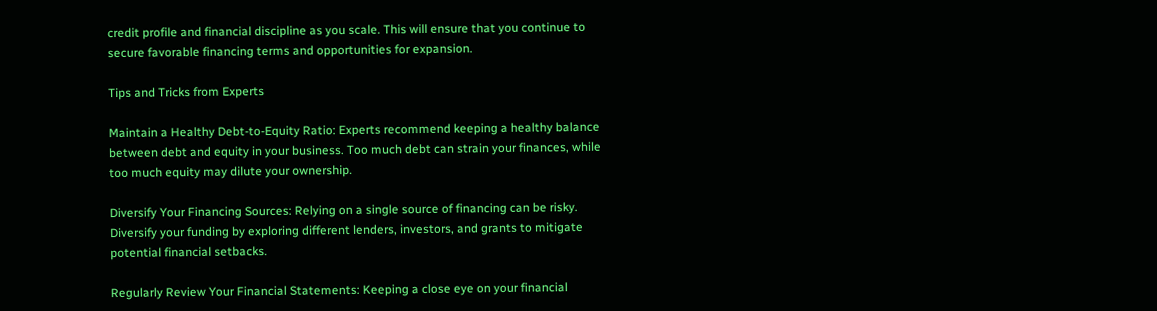credit profile and financial discipline as you scale. This will ensure that you continue to secure favorable financing terms and opportunities for expansion.

Tips and Tricks from Experts

Maintain a Healthy Debt-to-Equity Ratio: Experts recommend keeping a healthy balance between debt and equity in your business. Too much debt can strain your finances, while too much equity may dilute your ownership.

Diversify Your Financing Sources: Relying on a single source of financing can be risky. Diversify your funding by exploring different lenders, investors, and grants to mitigate potential financial setbacks.

Regularly Review Your Financial Statements: Keeping a close eye on your financial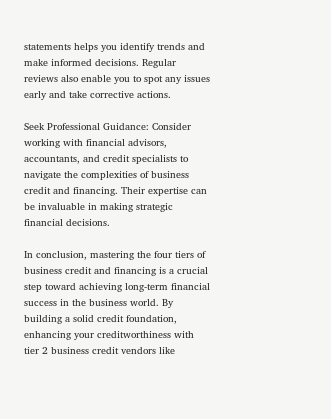statements helps you identify trends and make informed decisions. Regular reviews also enable you to spot any issues early and take corrective actions.

Seek Professional Guidance: Consider working with financial advisors, accountants, and credit specialists to navigate the complexities of business credit and financing. Their expertise can be invaluable in making strategic financial decisions.

In conclusion, mastering the four tiers of business credit and financing is a crucial step toward achieving long-term financial success in the business world. By building a solid credit foundation, enhancing your creditworthiness with tier 2 business credit vendors like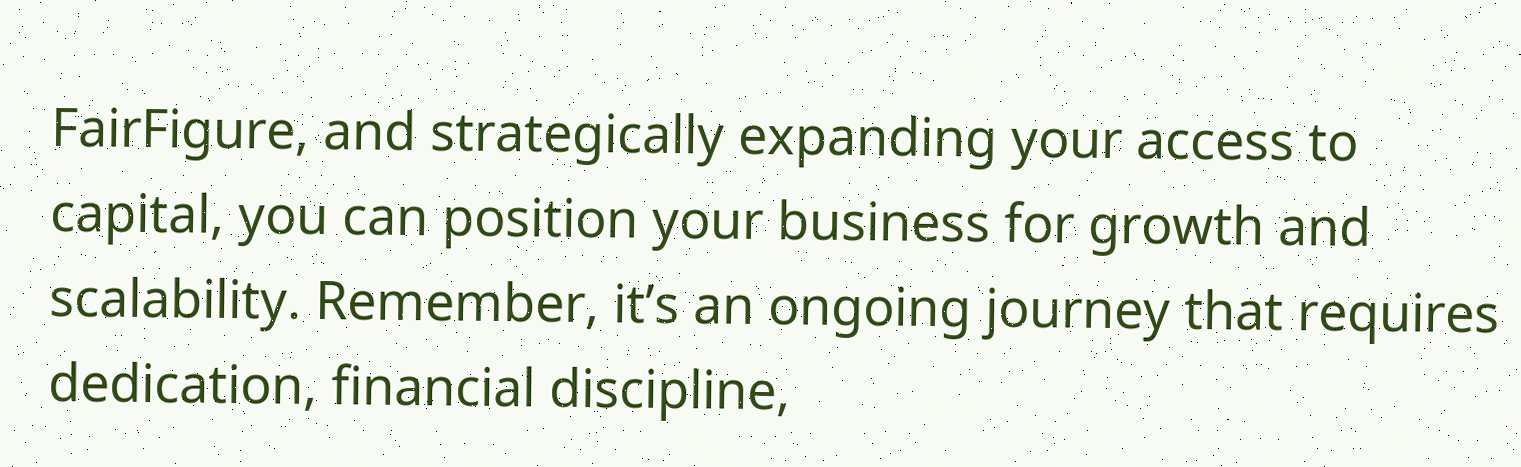FairFigure, and strategically expanding your access to capital, you can position your business for growth and scalability. Remember, it’s an ongoing journey that requires dedication, financial discipline,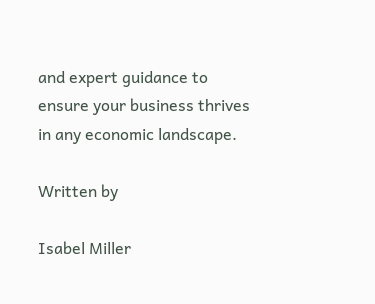and expert guidance to ensure your business thrives in any economic landscape.

Written by

Isabel Miller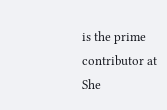is the prime contributor at She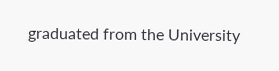graduated from the University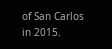of San Carlos in 2015.